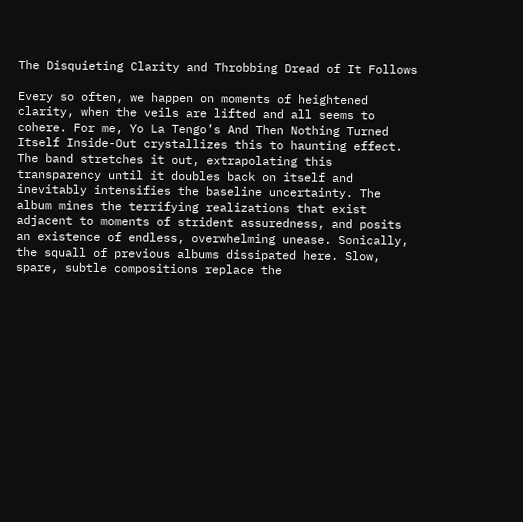The Disquieting Clarity and Throbbing Dread of It Follows

Every so often, we happen on moments of heightened clarity, when the veils are lifted and all seems to cohere. For me, Yo La Tengo’s And Then Nothing Turned Itself Inside-Out crystallizes this to haunting effect. The band stretches it out, extrapolating this transparency until it doubles back on itself and inevitably intensifies the baseline uncertainty. The album mines the terrifying realizations that exist adjacent to moments of strident assuredness, and posits an existence of endless, overwhelming unease. Sonically, the squall of previous albums dissipated here. Slow, spare, subtle compositions replace the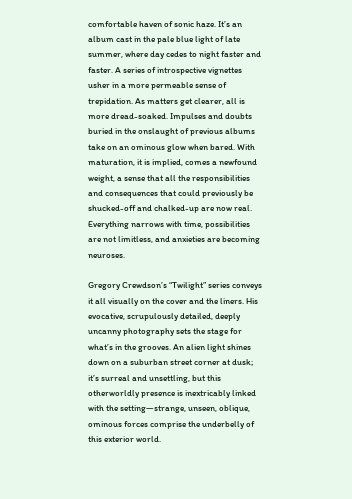comfortable haven of sonic haze. It’s an album cast in the pale blue light of late summer, where day cedes to night faster and faster. A series of introspective vignettes usher in a more permeable sense of trepidation. As matters get clearer, all is more dread-soaked. Impulses and doubts buried in the onslaught of previous albums take on an ominous glow when bared. With maturation, it is implied, comes a newfound weight, a sense that all the responsibilities and consequences that could previously be shucked-off and chalked-up are now real. Everything narrows with time, possibilities are not limitless, and anxieties are becoming neuroses.

Gregory Crewdson’s “Twilight” series conveys it all visually on the cover and the liners. His evocative, scrupulously detailed, deeply uncanny photography sets the stage for what’s in the grooves. An alien light shines down on a suburban street corner at dusk; it’s surreal and unsettling, but this otherworldly presence is inextricably linked with the setting—strange, unseen, oblique, ominous forces comprise the underbelly of this exterior world.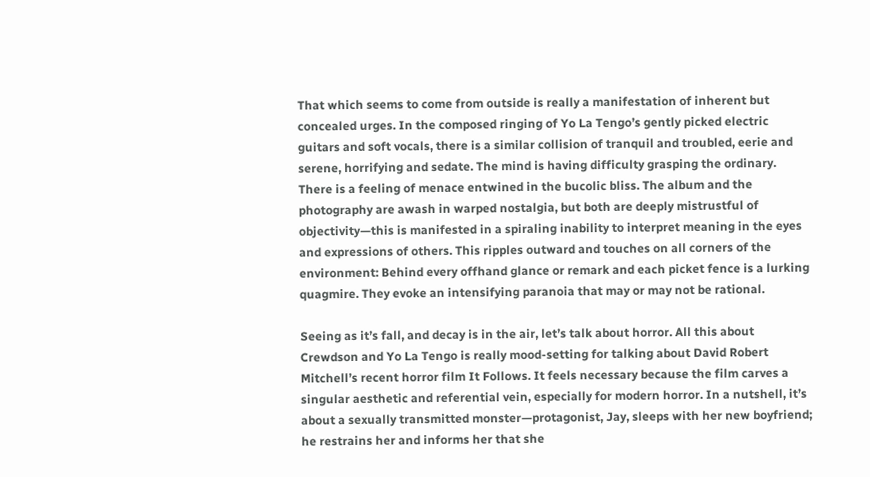That which seems to come from outside is really a manifestation of inherent but concealed urges. In the composed ringing of Yo La Tengo’s gently picked electric guitars and soft vocals, there is a similar collision of tranquil and troubled, eerie and serene, horrifying and sedate. The mind is having difficulty grasping the ordinary. There is a feeling of menace entwined in the bucolic bliss. The album and the photography are awash in warped nostalgia, but both are deeply mistrustful of objectivity—this is manifested in a spiraling inability to interpret meaning in the eyes and expressions of others. This ripples outward and touches on all corners of the environment: Behind every offhand glance or remark and each picket fence is a lurking quagmire. They evoke an intensifying paranoia that may or may not be rational.

Seeing as it’s fall, and decay is in the air, let’s talk about horror. All this about Crewdson and Yo La Tengo is really mood-setting for talking about David Robert Mitchell’s recent horror film It Follows. It feels necessary because the film carves a singular aesthetic and referential vein, especially for modern horror. In a nutshell, it’s about a sexually transmitted monster—protagonist, Jay, sleeps with her new boyfriend; he restrains her and informs her that she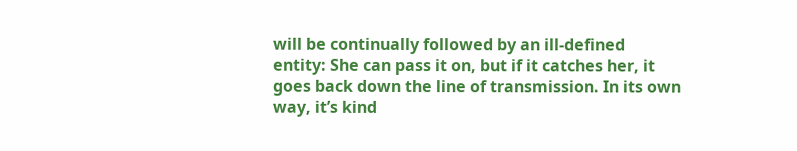will be continually followed by an ill-defined entity: She can pass it on, but if it catches her, it goes back down the line of transmission. In its own way, it’s kind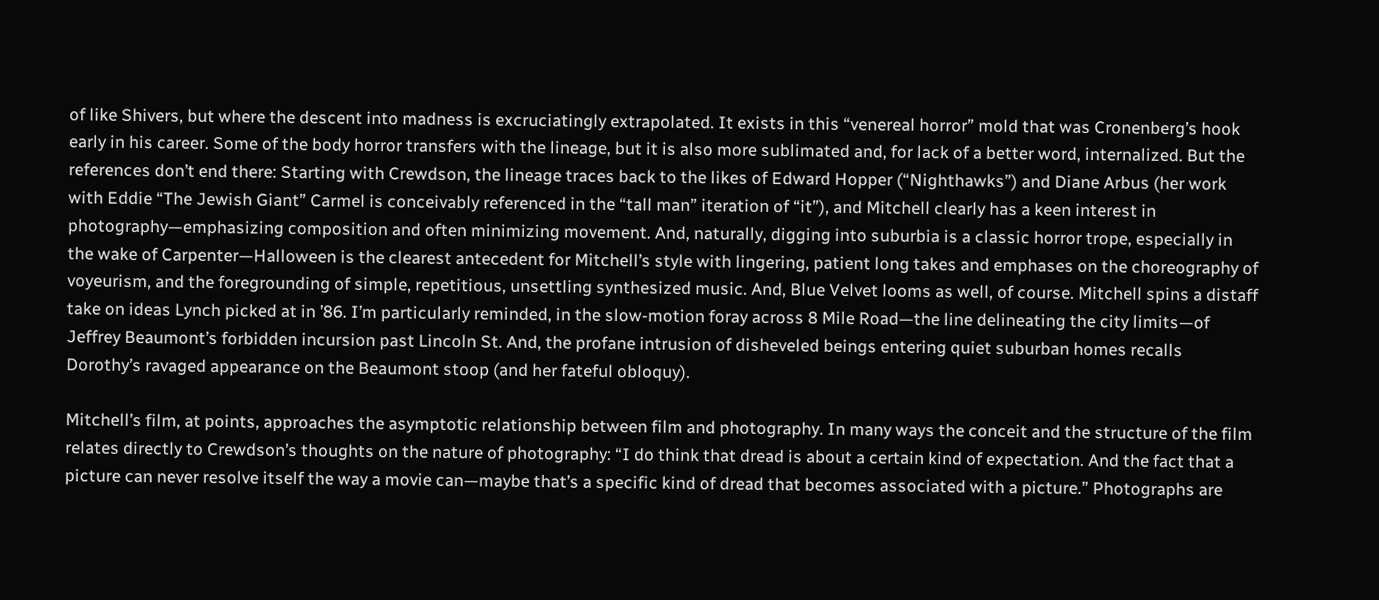of like Shivers, but where the descent into madness is excruciatingly extrapolated. It exists in this “venereal horror” mold that was Cronenberg’s hook early in his career. Some of the body horror transfers with the lineage, but it is also more sublimated and, for lack of a better word, internalized. But the references don’t end there: Starting with Crewdson, the lineage traces back to the likes of Edward Hopper (“Nighthawks”) and Diane Arbus (her work with Eddie “The Jewish Giant” Carmel is conceivably referenced in the “tall man” iteration of “it”), and Mitchell clearly has a keen interest in photography—emphasizing composition and often minimizing movement. And, naturally, digging into suburbia is a classic horror trope, especially in the wake of Carpenter—Halloween is the clearest antecedent for Mitchell’s style with lingering, patient long takes and emphases on the choreography of voyeurism, and the foregrounding of simple, repetitious, unsettling synthesized music. And, Blue Velvet looms as well, of course. Mitchell spins a distaff take on ideas Lynch picked at in ’86. I’m particularly reminded, in the slow-motion foray across 8 Mile Road—the line delineating the city limits—of Jeffrey Beaumont’s forbidden incursion past Lincoln St. And, the profane intrusion of disheveled beings entering quiet suburban homes recalls Dorothy’s ravaged appearance on the Beaumont stoop (and her fateful obloquy).

Mitchell’s film, at points, approaches the asymptotic relationship between film and photography. In many ways the conceit and the structure of the film relates directly to Crewdson’s thoughts on the nature of photography: “I do think that dread is about a certain kind of expectation. And the fact that a picture can never resolve itself the way a movie can—maybe that’s a specific kind of dread that becomes associated with a picture.” Photographs are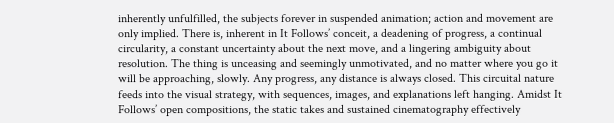inherently unfulfilled, the subjects forever in suspended animation; action and movement are only implied. There is, inherent in It Follows’ conceit, a deadening of progress, a continual circularity, a constant uncertainty about the next move, and a lingering ambiguity about resolution. The thing is unceasing and seemingly unmotivated, and no matter where you go it will be approaching, slowly. Any progress, any distance is always closed. This circuital nature feeds into the visual strategy, with sequences, images, and explanations left hanging. Amidst It Follows’ open compositions, the static takes and sustained cinematography effectively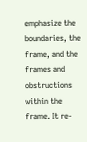emphasize the boundaries, the frame, and the frames and obstructions within the frame. It re-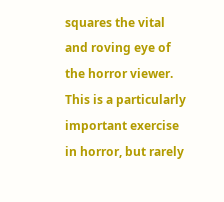squares the vital and roving eye of the horror viewer. This is a particularly important exercise in horror, but rarely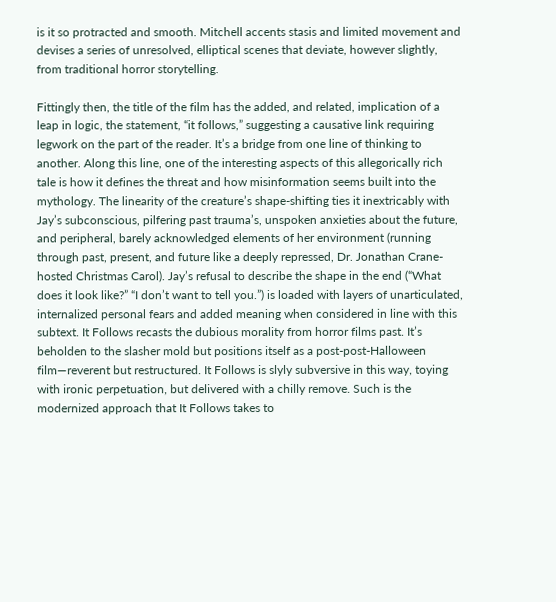is it so protracted and smooth. Mitchell accents stasis and limited movement and devises a series of unresolved, elliptical scenes that deviate, however slightly, from traditional horror storytelling.

Fittingly then, the title of the film has the added, and related, implication of a leap in logic, the statement, “it follows,” suggesting a causative link requiring legwork on the part of the reader. It’s a bridge from one line of thinking to another. Along this line, one of the interesting aspects of this allegorically rich tale is how it defines the threat and how misinformation seems built into the mythology. The linearity of the creature’s shape-shifting ties it inextricably with Jay’s subconscious, pilfering past trauma’s, unspoken anxieties about the future, and peripheral, barely acknowledged elements of her environment (running through past, present, and future like a deeply repressed, Dr. Jonathan Crane-hosted Christmas Carol). Jay’s refusal to describe the shape in the end (“What does it look like?” “I don’t want to tell you.”) is loaded with layers of unarticulated, internalized personal fears and added meaning when considered in line with this subtext. It Follows recasts the dubious morality from horror films past. It’s beholden to the slasher mold but positions itself as a post-post-Halloween film—reverent but restructured. It Follows is slyly subversive in this way, toying with ironic perpetuation, but delivered with a chilly remove. Such is the modernized approach that It Follows takes to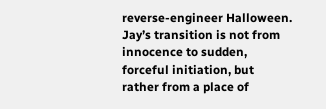reverse-engineer Halloween. Jay’s transition is not from innocence to sudden, forceful initiation, but rather from a place of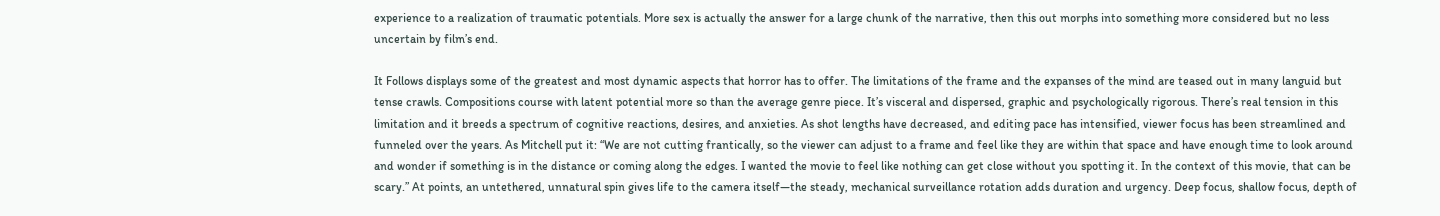experience to a realization of traumatic potentials. More sex is actually the answer for a large chunk of the narrative, then this out morphs into something more considered but no less uncertain by film’s end.

It Follows displays some of the greatest and most dynamic aspects that horror has to offer. The limitations of the frame and the expanses of the mind are teased out in many languid but tense crawls. Compositions course with latent potential more so than the average genre piece. It’s visceral and dispersed, graphic and psychologically rigorous. There’s real tension in this limitation and it breeds a spectrum of cognitive reactions, desires, and anxieties. As shot lengths have decreased, and editing pace has intensified, viewer focus has been streamlined and funneled over the years. As Mitchell put it: “We are not cutting frantically, so the viewer can adjust to a frame and feel like they are within that space and have enough time to look around and wonder if something is in the distance or coming along the edges. I wanted the movie to feel like nothing can get close without you spotting it. In the context of this movie, that can be scary.” At points, an untethered, unnatural spin gives life to the camera itself—the steady, mechanical surveillance rotation adds duration and urgency. Deep focus, shallow focus, depth of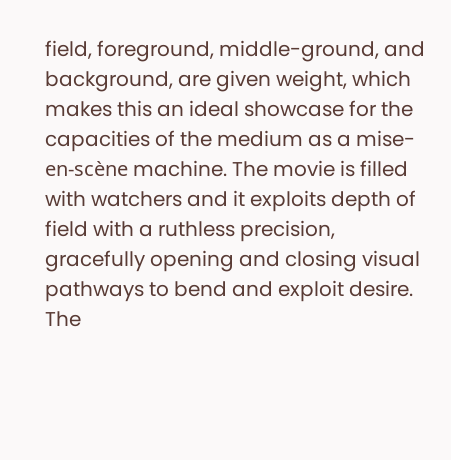field, foreground, middle-ground, and background, are given weight, which makes this an ideal showcase for the capacities of the medium as a mise-en-scène machine. The movie is filled with watchers and it exploits depth of field with a ruthless precision, gracefully opening and closing visual pathways to bend and exploit desire. The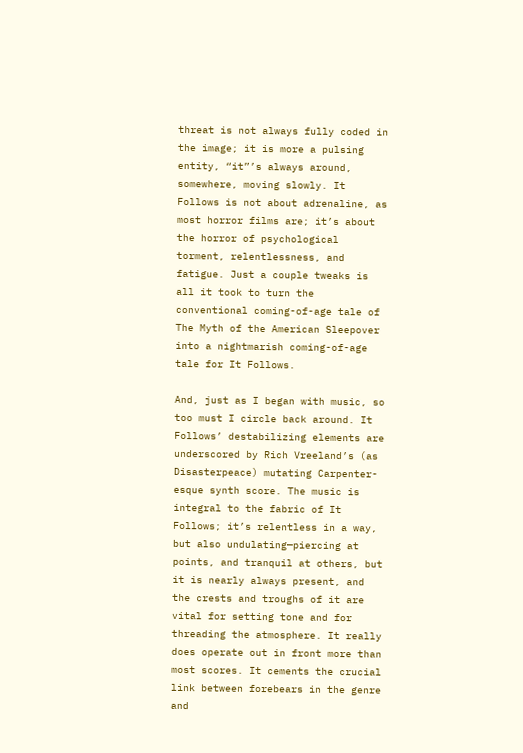threat is not always fully coded in the image; it is more a pulsing entity, “it”’s always around, somewhere, moving slowly. It Follows is not about adrenaline, as most horror films are; it’s about the horror of psychological torment, relentlessness, and fatigue. Just a couple tweaks is all it took to turn the conventional coming-of-age tale of The Myth of the American Sleepover into a nightmarish coming-of-age tale for It Follows.

And, just as I began with music, so too must I circle back around. It Follows’ destabilizing elements are underscored by Rich Vreeland’s (as Disasterpeace) mutating Carpenter-esque synth score. The music is integral to the fabric of It Follows; it’s relentless in a way, but also undulating—piercing at points, and tranquil at others, but it is nearly always present, and the crests and troughs of it are vital for setting tone and for threading the atmosphere. It really does operate out in front more than most scores. It cements the crucial link between forebears in the genre and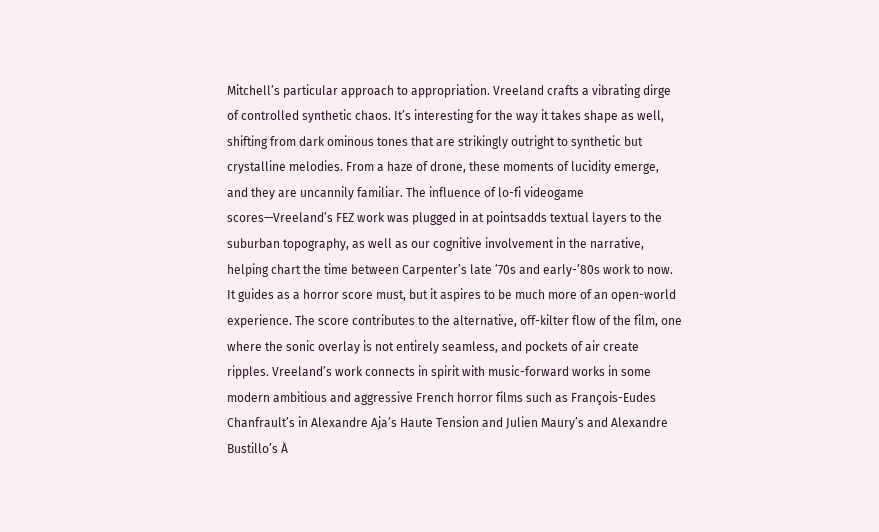Mitchell’s particular approach to appropriation. Vreeland crafts a vibrating dirge of controlled synthetic chaos. It’s interesting for the way it takes shape as well, shifting from dark ominous tones that are strikingly outright to synthetic but crystalline melodies. From a haze of drone, these moments of lucidity emerge, and they are uncannily familiar. The influence of lo-fi videogame scores—Vreeland’s FEZ work was plugged in at pointsadds textual layers to the suburban topography, as well as our cognitive involvement in the narrative, helping chart the time between Carpenter’s late ’70s and early-’80s work to now. It guides as a horror score must, but it aspires to be much more of an open-world experience. The score contributes to the alternative, off-kilter flow of the film, one where the sonic overlay is not entirely seamless, and pockets of air create ripples. Vreeland’s work connects in spirit with music-forward works in some modern ambitious and aggressive French horror films such as François-Eudes Chanfrault’s in Alexandre Aja’s Haute Tension and Julien Maury’s and Alexandre Bustillo’s À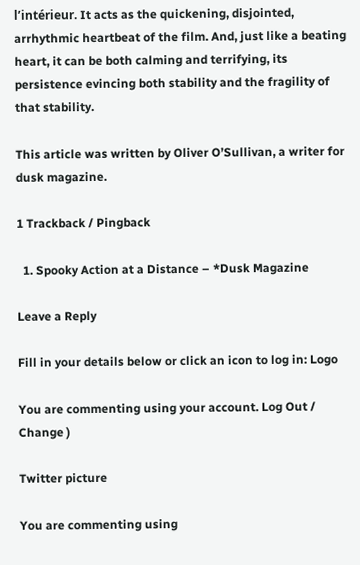l’intérieur. It acts as the quickening, disjointed, arrhythmic heartbeat of the film. And, just like a beating heart, it can be both calming and terrifying, its persistence evincing both stability and the fragility of that stability.

This article was written by Oliver O’Sullivan, a writer for dusk magazine.

1 Trackback / Pingback

  1. Spooky Action at a Distance – *Dusk Magazine

Leave a Reply

Fill in your details below or click an icon to log in: Logo

You are commenting using your account. Log Out /  Change )

Twitter picture

You are commenting using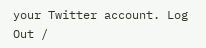your Twitter account. Log Out /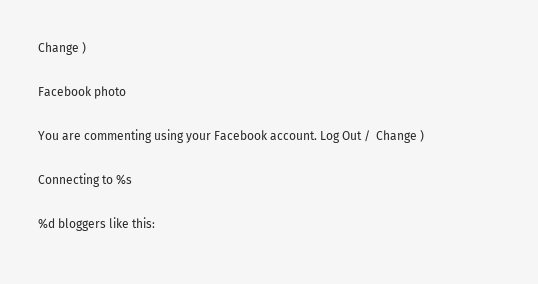Change )

Facebook photo

You are commenting using your Facebook account. Log Out /  Change )

Connecting to %s

%d bloggers like this: